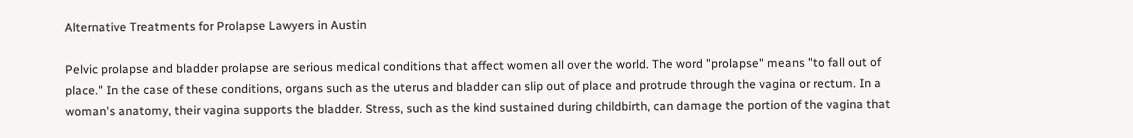Alternative Treatments for Prolapse Lawyers in Austin

Pelvic prolapse and bladder prolapse are serious medical conditions that affect women all over the world. The word "prolapse" means "to fall out of place." In the case of these conditions, organs such as the uterus and bladder can slip out of place and protrude through the vagina or rectum. In a woman's anatomy, their vagina supports the bladder. Stress, such as the kind sustained during childbirth, can damage the portion of the vagina that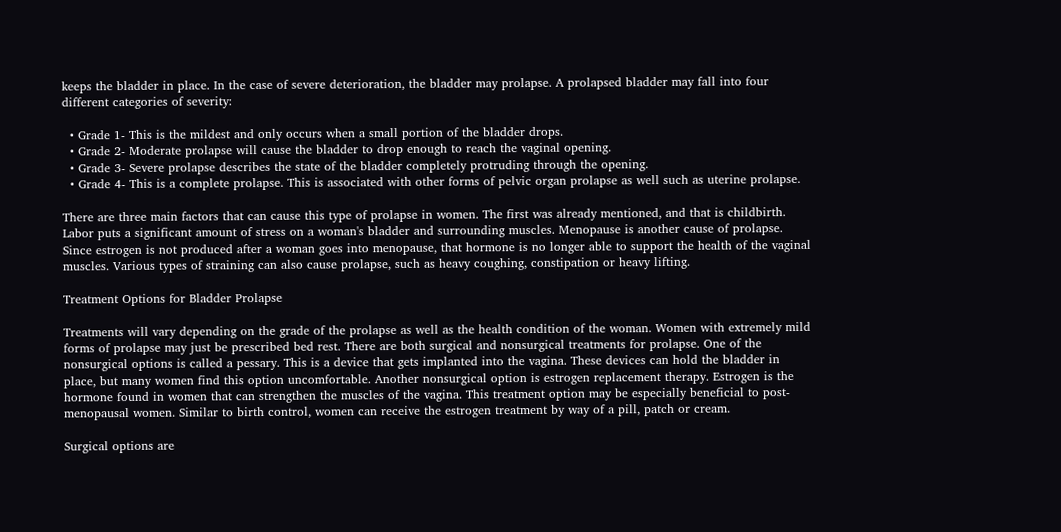keeps the bladder in place. In the case of severe deterioration, the bladder may prolapse. A prolapsed bladder may fall into four different categories of severity:

  • Grade 1- This is the mildest and only occurs when a small portion of the bladder drops.
  • Grade 2- Moderate prolapse will cause the bladder to drop enough to reach the vaginal opening.
  • Grade 3- Severe prolapse describes the state of the bladder completely protruding through the opening.
  • Grade 4- This is a complete prolapse. This is associated with other forms of pelvic organ prolapse as well such as uterine prolapse.

There are three main factors that can cause this type of prolapse in women. The first was already mentioned, and that is childbirth. Labor puts a significant amount of stress on a woman's bladder and surrounding muscles. Menopause is another cause of prolapse. Since estrogen is not produced after a woman goes into menopause, that hormone is no longer able to support the health of the vaginal muscles. Various types of straining can also cause prolapse, such as heavy coughing, constipation or heavy lifting.

Treatment Options for Bladder Prolapse

Treatments will vary depending on the grade of the prolapse as well as the health condition of the woman. Women with extremely mild forms of prolapse may just be prescribed bed rest. There are both surgical and nonsurgical treatments for prolapse. One of the nonsurgical options is called a pessary. This is a device that gets implanted into the vagina. These devices can hold the bladder in place, but many women find this option uncomfortable. Another nonsurgical option is estrogen replacement therapy. Estrogen is the hormone found in women that can strengthen the muscles of the vagina. This treatment option may be especially beneficial to post-menopausal women. Similar to birth control, women can receive the estrogen treatment by way of a pill, patch or cream.

Surgical options are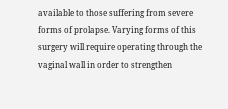available to those suffering from severe forms of prolapse. Varying forms of this surgery will require operating through the vaginal wall in order to strengthen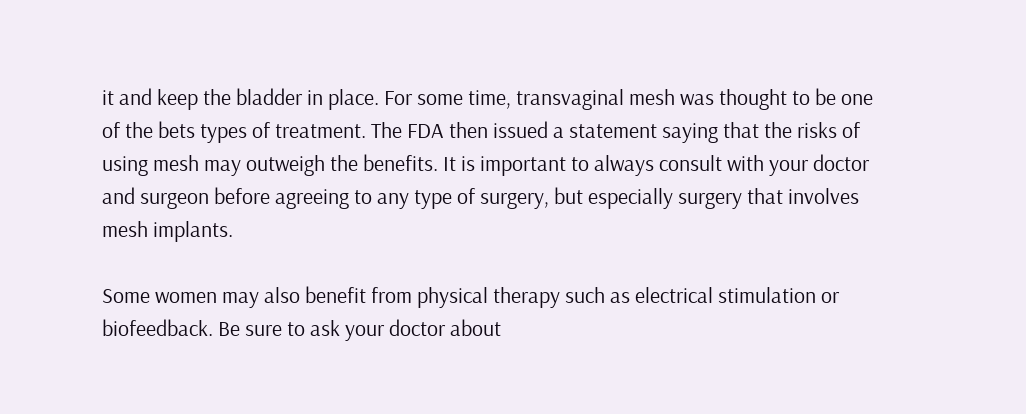it and keep the bladder in place. For some time, transvaginal mesh was thought to be one of the bets types of treatment. The FDA then issued a statement saying that the risks of using mesh may outweigh the benefits. It is important to always consult with your doctor and surgeon before agreeing to any type of surgery, but especially surgery that involves mesh implants.

Some women may also benefit from physical therapy such as electrical stimulation or biofeedback. Be sure to ask your doctor about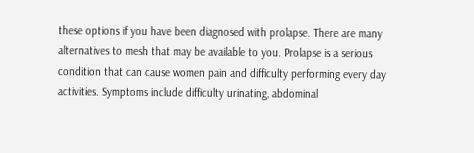these options if you have been diagnosed with prolapse. There are many alternatives to mesh that may be available to you. Prolapse is a serious condition that can cause women pain and difficulty performing every day activities. Symptoms include difficulty urinating, abdominal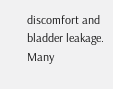discomfort and bladder leakage. Many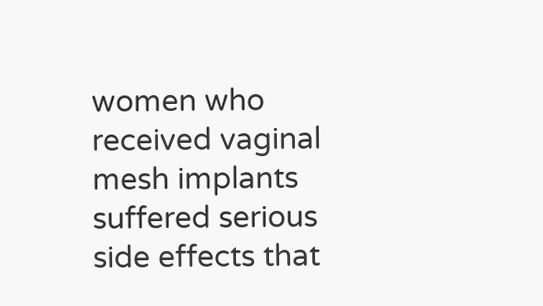women who received vaginal mesh implants suffered serious side effects that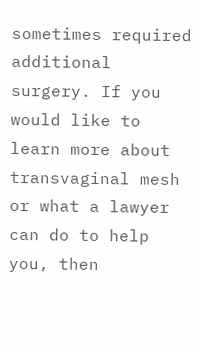sometimes required additional surgery. If you would like to learn more about transvaginal mesh or what a lawyer can do to help you, then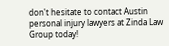don't hesitate to contact Austin personal injury lawyers at Zinda Law Group today!